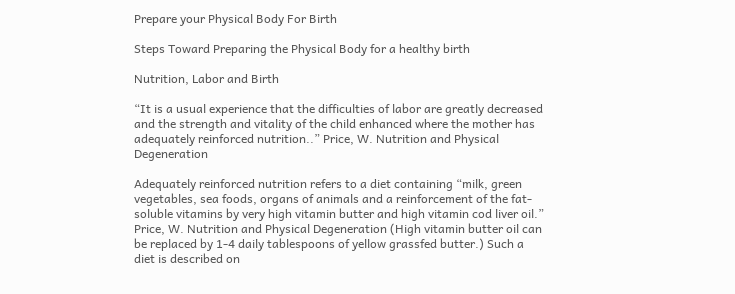Prepare your Physical Body For Birth

Steps Toward Preparing the Physical Body for a healthy birth

Nutrition, Labor and Birth

“It is a usual experience that the difficulties of labor are greatly decreased and the strength and vitality of the child enhanced where the mother has adequately reinforced nutrition..” Price, W. Nutrition and Physical Degeneration

Adequately reinforced nutrition refers to a diet containing “milk, green vegetables, sea foods, organs of animals and a reinforcement of the fat-soluble vitamins by very high vitamin butter and high vitamin cod liver oil.” Price, W. Nutrition and Physical Degeneration (High vitamin butter oil can be replaced by 1-4 daily tablespoons of yellow grassfed butter.) Such a diet is described on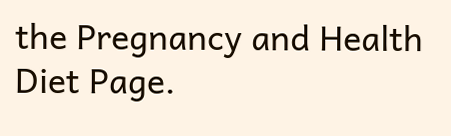the Pregnancy and Health Diet Page.